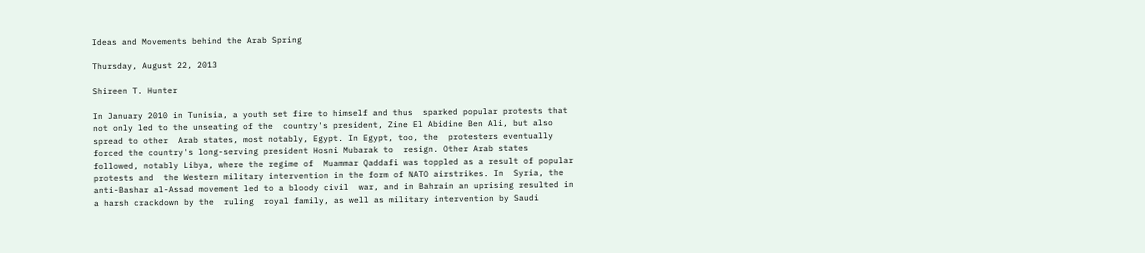Ideas and Movements behind the Arab Spring

Thursday, August 22, 2013

Shireen T. Hunter

In January 2010 in Tunisia, a youth set fire to himself and thus  sparked popular protests that not only led to the unseating of the  country's president, Zine El Abidine Ben Ali, but also spread to other  Arab states, most notably, Egypt. In Egypt, too, the  protesters eventually  forced the country's long-serving president Hosni Mubarak to  resign. Other Arab states followed, notably Libya, where the regime of  Muammar Qaddafi was toppled as a result of popular protests and  the Western military intervention in the form of NATO airstrikes. In  Syria, the anti-Bashar al-Assad movement led to a bloody civil  war, and in Bahrain an uprising resulted in a harsh crackdown by the  ruling  royal family, as well as military intervention by Saudi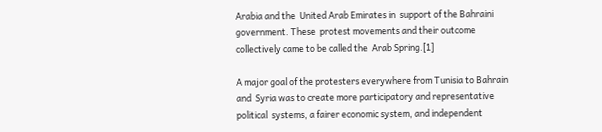Arabia and the  United Arab Emirates in  support of the Bahraini government. These  protest movements and their outcome collectively came to be called the  Arab Spring.[1]

A major goal of the protesters everywhere from Tunisia to Bahrain and  Syria was to create more participatory and representative political  systems, a fairer economic system, and independent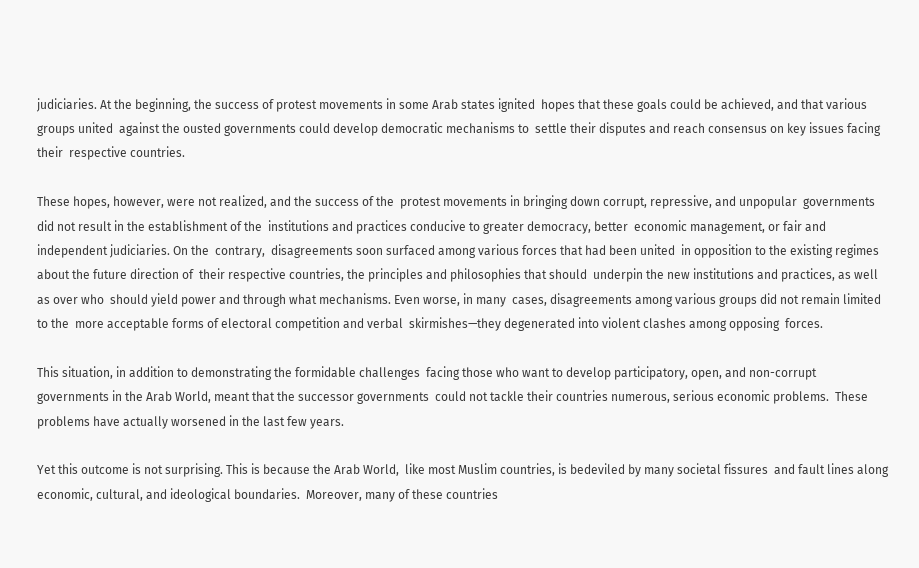judiciaries. At the beginning, the success of protest movements in some Arab states ignited  hopes that these goals could be achieved, and that various groups united  against the ousted governments could develop democratic mechanisms to  settle their disputes and reach consensus on key issues facing their  respective countries.

These hopes, however, were not realized, and the success of the  protest movements in bringing down corrupt, repressive, and unpopular  governments did not result in the establishment of the  institutions and practices conducive to greater democracy, better  economic management, or fair and independent judiciaries. On the  contrary,  disagreements soon surfaced among various forces that had been united  in opposition to the existing regimes about the future direction of  their respective countries, the principles and philosophies that should  underpin the new institutions and practices, as well as over who  should yield power and through what mechanisms. Even worse, in many  cases, disagreements among various groups did not remain limited to the  more acceptable forms of electoral competition and verbal  skirmishes—they degenerated into violent clashes among opposing  forces.

This situation, in addition to demonstrating the formidable challenges  facing those who want to develop participatory, open, and non-corrupt  governments in the Arab World, meant that the successor governments  could not tackle their countries numerous, serious economic problems.  These problems have actually worsened in the last few years.

Yet this outcome is not surprising. This is because the Arab World,  like most Muslim countries, is bedeviled by many societal fissures  and fault lines along economic, cultural, and ideological boundaries.  Moreover, many of these countries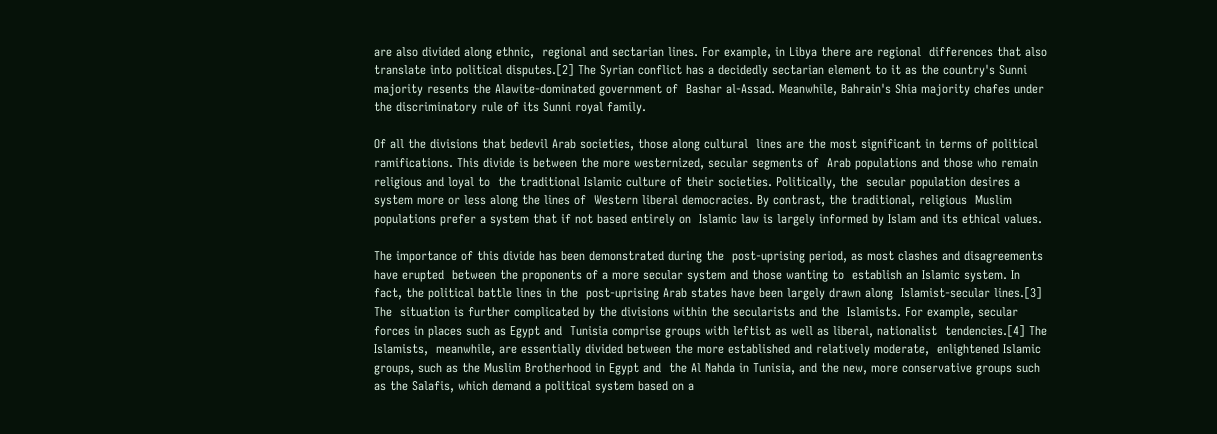are also divided along ethnic,  regional and sectarian lines. For example, in Libya there are regional  differences that also translate into political disputes.[2] The Syrian conflict has a decidedly sectarian element to it as the country's Sunni majority resents the Alawite-dominated government of  Bashar al-Assad. Meanwhile, Bahrain's Shia majority chafes under  the discriminatory rule of its Sunni royal family.

Of all the divisions that bedevil Arab societies, those along cultural  lines are the most significant in terms of political ramifications. This divide is between the more westernized, secular segments of  Arab populations and those who remain religious and loyal to  the traditional Islamic culture of their societies. Politically, the  secular population desires a system more or less along the lines of  Western liberal democracies. By contrast, the traditional, religious  Muslim populations prefer a system that if not based entirely on  Islamic law is largely informed by Islam and its ethical values.

The importance of this divide has been demonstrated during the  post-uprising period, as most clashes and disagreements have erupted  between the proponents of a more secular system and those wanting to  establish an Islamic system. In fact, the political battle lines in the  post-uprising Arab states have been largely drawn along  Islamist-secular lines.[3] The  situation is further complicated by the divisions within the secularists and the  Islamists. For example, secular forces in places such as Egypt and  Tunisia comprise groups with leftist as well as liberal, nationalist  tendencies.[4] The Islamists,  meanwhile, are essentially divided between the more established and relatively moderate,  enlightened Islamic groups, such as the Muslim Brotherhood in Egypt and  the Al Nahda in Tunisia, and the new, more conservative groups such  as the Salafis, which demand a political system based on a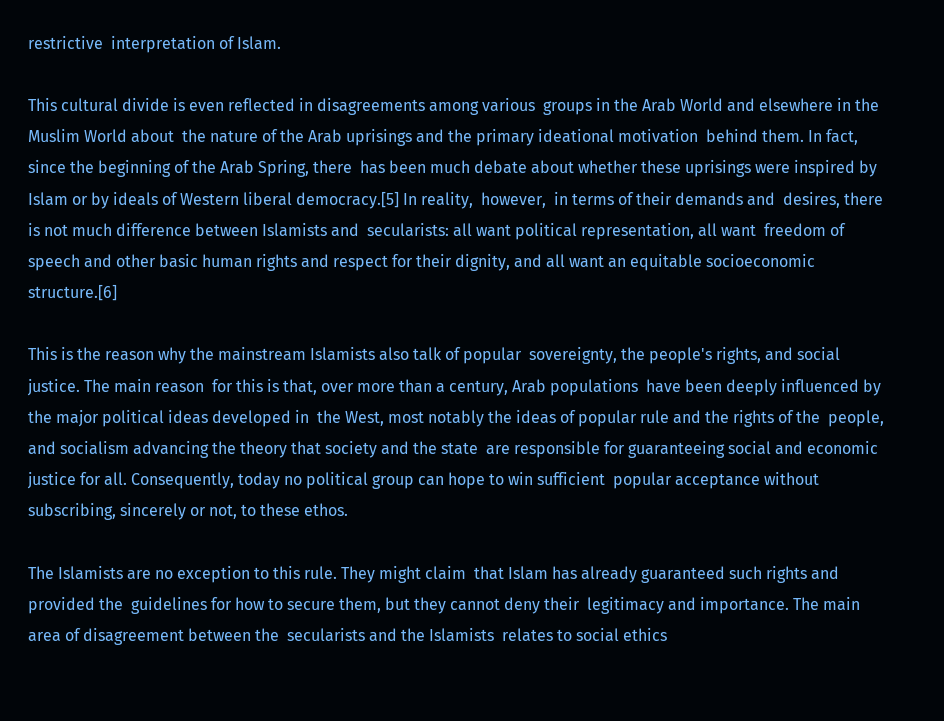restrictive  interpretation of Islam.

This cultural divide is even reflected in disagreements among various  groups in the Arab World and elsewhere in the Muslim World about  the nature of the Arab uprisings and the primary ideational motivation  behind them. In fact, since the beginning of the Arab Spring, there  has been much debate about whether these uprisings were inspired by  Islam or by ideals of Western liberal democracy.[5] In reality,  however,  in terms of their demands and  desires, there is not much difference between Islamists and  secularists: all want political representation, all want  freedom of speech and other basic human rights and respect for their dignity, and all want an equitable socioeconomic structure.[6]

This is the reason why the mainstream Islamists also talk of popular  sovereignty, the people's rights, and social justice. The main reason  for this is that, over more than a century, Arab populations  have been deeply influenced by the major political ideas developed in  the West, most notably the ideas of popular rule and the rights of the  people, and socialism advancing the theory that society and the state  are responsible for guaranteeing social and economic justice for all. Consequently, today no political group can hope to win sufficient  popular acceptance without subscribing, sincerely or not, to these ethos.

The Islamists are no exception to this rule. They might claim  that Islam has already guaranteed such rights and provided the  guidelines for how to secure them, but they cannot deny their  legitimacy and importance. The main area of disagreement between the  secularists and the Islamists  relates to social ethics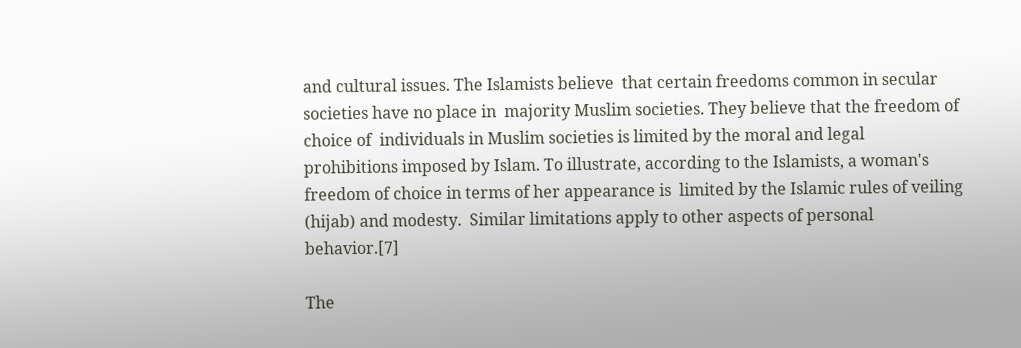and cultural issues. The Islamists believe  that certain freedoms common in secular societies have no place in  majority Muslim societies. They believe that the freedom of choice of  individuals in Muslim societies is limited by the moral and legal  prohibitions imposed by Islam. To illustrate, according to the Islamists, a woman's freedom of choice in terms of her appearance is  limited by the Islamic rules of veiling (hijab) and modesty.  Similar limitations apply to other aspects of personal behavior.[7]

The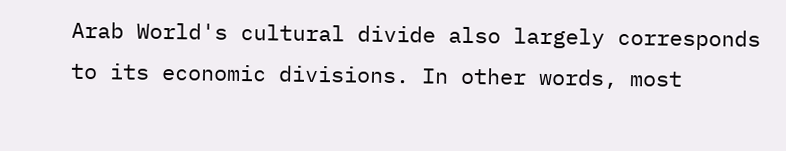Arab World's cultural divide also largely corresponds to its economic divisions. In other words, most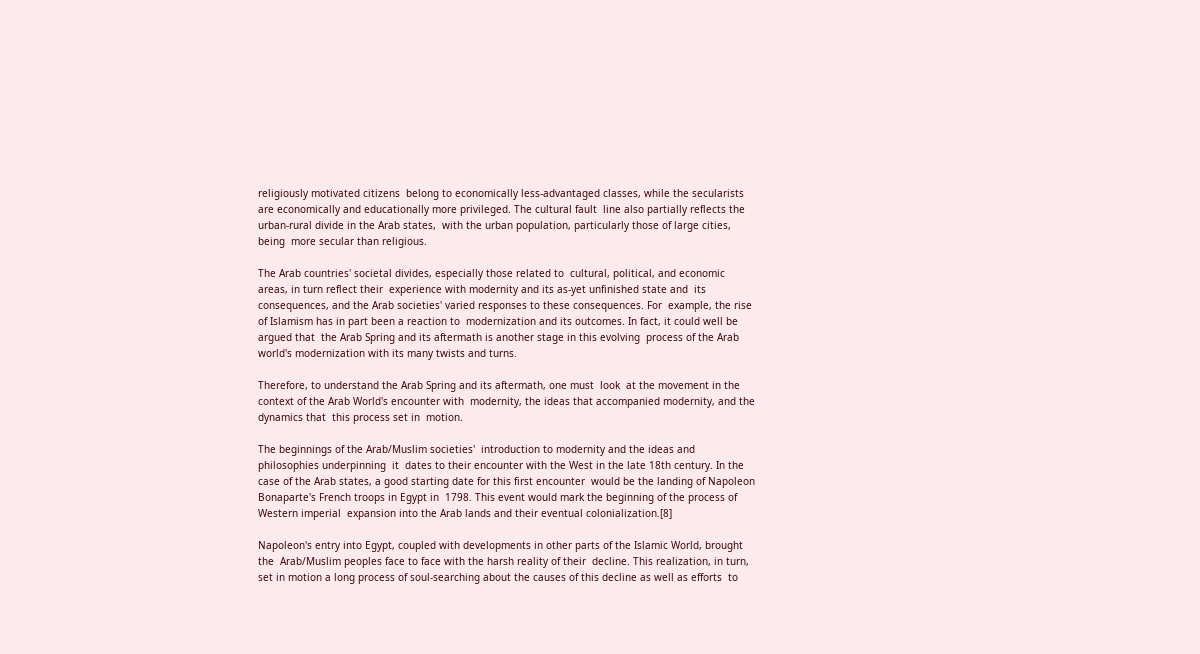religiously motivated citizens  belong to economically less-advantaged classes, while the secularists  are economically and educationally more privileged. The cultural fault  line also partially reflects the urban-rural divide in the Arab states,  with the urban population, particularly those of large cities, being  more secular than religious.

The Arab countries' societal divides, especially those related to  cultural, political, and economic areas, in turn reflect their  experience with modernity and its as-yet unfinished state and  its consequences, and the Arab societies' varied responses to these consequences. For  example, the rise of Islamism has in part been a reaction to  modernization and its outcomes. In fact, it could well be argued that  the Arab Spring and its aftermath is another stage in this evolving  process of the Arab world's modernization with its many twists and turns.

Therefore, to understand the Arab Spring and its aftermath, one must  look  at the movement in the context of the Arab World's encounter with  modernity, the ideas that accompanied modernity, and the dynamics that  this process set in  motion.

The beginnings of the Arab/Muslim societies'  introduction to modernity and the ideas and philosophies underpinning  it  dates to their encounter with the West in the late 18th century. In the  case of the Arab states, a good starting date for this first encounter  would be the landing of Napoleon Bonaparte's French troops in Egypt in  1798. This event would mark the beginning of the process of Western imperial  expansion into the Arab lands and their eventual colonialization.[8]

Napoleon's entry into Egypt, coupled with developments in other parts of the Islamic World, brought the  Arab/Muslim peoples face to face with the harsh reality of their  decline. This realization, in turn, set in motion a long process of soul-searching about the causes of this decline as well as efforts  to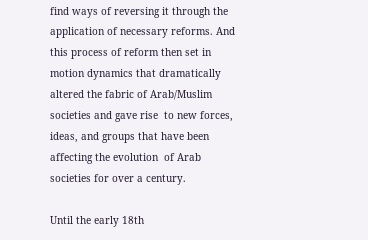find ways of reversing it through the application of necessary reforms. And  this process of reform then set in motion dynamics that dramatically  altered the fabric of Arab/Muslim societies and gave rise  to new forces, ideas, and groups that have been affecting the evolution  of Arab societies for over a century.

Until the early 18th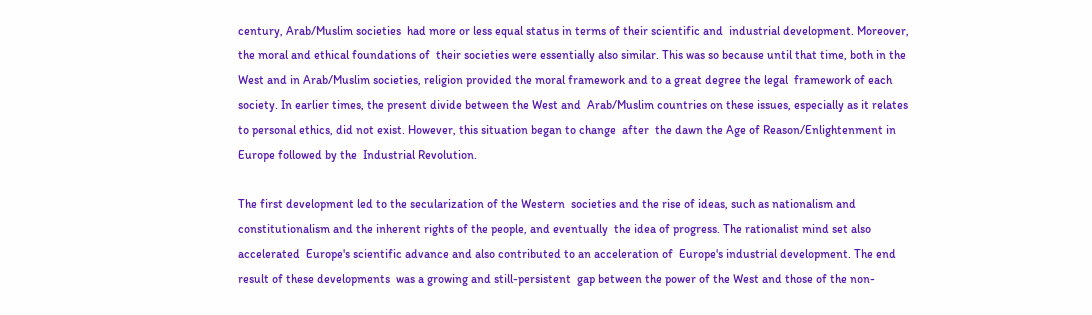century, Arab/Muslim societies  had more or less equal status in terms of their scientific and  industrial development. Moreover, the moral and ethical foundations of  their societies were essentially also similar. This was so because until that time, both in the West and in Arab/Muslim societies, religion provided the moral framework and to a great degree the legal  framework of each society. In earlier times, the present divide between the West and  Arab/Muslim countries on these issues, especially as it relates to personal ethics, did not exist. However, this situation began to change  after  the dawn the Age of Reason/Enlightenment in Europe followed by the  Industrial Revolution.

The first development led to the secularization of the Western  societies and the rise of ideas, such as nationalism and  constitutionalism and the inherent rights of the people, and eventually  the idea of progress. The rationalist mind set also accelerated  Europe's scientific advance and also contributed to an acceleration of  Europe's industrial development. The end result of these developments  was a growing and still-persistent  gap between the power of the West and those of the non-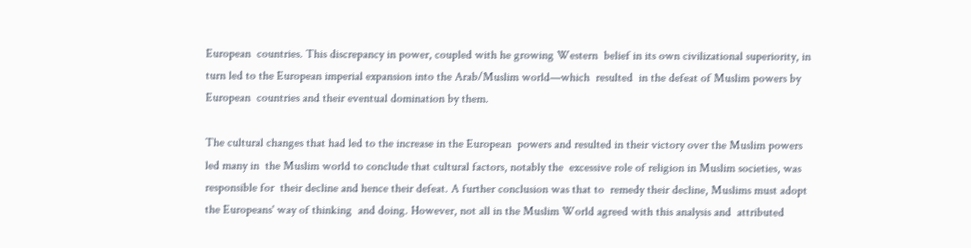European  countries. This discrepancy in power, coupled with he growing Western  belief in its own civilizational superiority, in turn led to the European imperial expansion into the Arab/Muslim world—which  resulted  in the defeat of Muslim powers by European  countries and their eventual domination by them.

The cultural changes that had led to the increase in the European  powers and resulted in their victory over the Muslim powers led many in  the Muslim world to conclude that cultural factors, notably the  excessive role of religion in Muslim societies, was responsible for  their decline and hence their defeat. A further conclusion was that to  remedy their decline, Muslims must adopt the Europeans' way of thinking  and doing. However, not all in the Muslim World agreed with this analysis and  attributed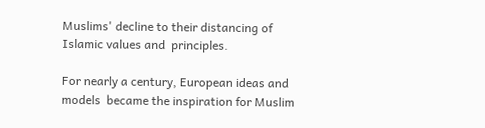Muslims' decline to their distancing of Islamic values and  principles.

For nearly a century, European ideas and models  became the inspiration for Muslim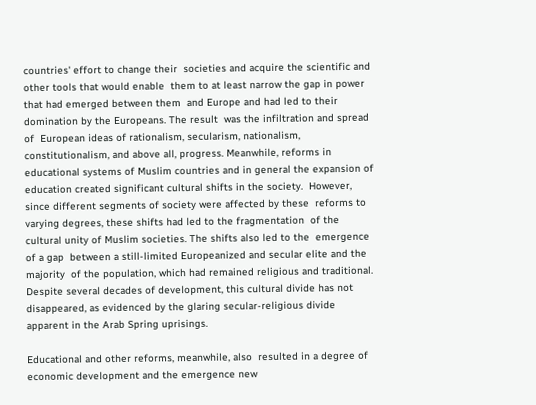countries' effort to change their  societies and acquire the scientific and other tools that would enable  them to at least narrow the gap in power that had emerged between them  and Europe and had led to their domination by the Europeans. The result  was the infiltration and spread of  European ideas of rationalism, secularism, nationalism,  constitutionalism, and above all, progress. Meanwhile, reforms in  educational systems of Muslim countries and in general the expansion of education created significant cultural shifts in the society.  However, since different segments of society were affected by these  reforms to varying degrees, these shifts had led to the fragmentation  of the cultural unity of Muslim societies. The shifts also led to the  emergence of a gap  between a still-limited Europeanized and secular elite and the majority  of the population, which had remained religious and traditional.  Despite several decades of development, this cultural divide has not  disappeared, as evidenced by the glaring secular-religious divide  apparent in the Arab Spring uprisings.

Educational and other reforms, meanwhile, also  resulted in a degree of economic development and the emergence new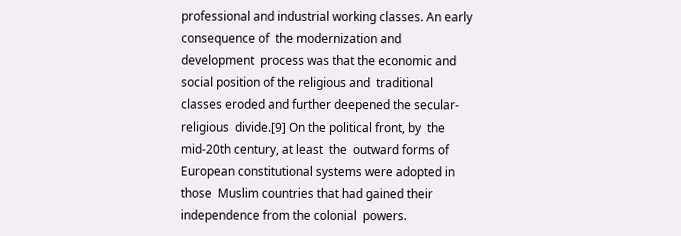professional and industrial working classes. An early consequence of  the modernization and development  process was that the economic and social position of the religious and  traditional classes eroded and further deepened the secular-religious  divide.[9] On the political front, by  the mid-20th century, at least  the  outward forms of European constitutional systems were adopted in those  Muslim countries that had gained their independence from the colonial  powers.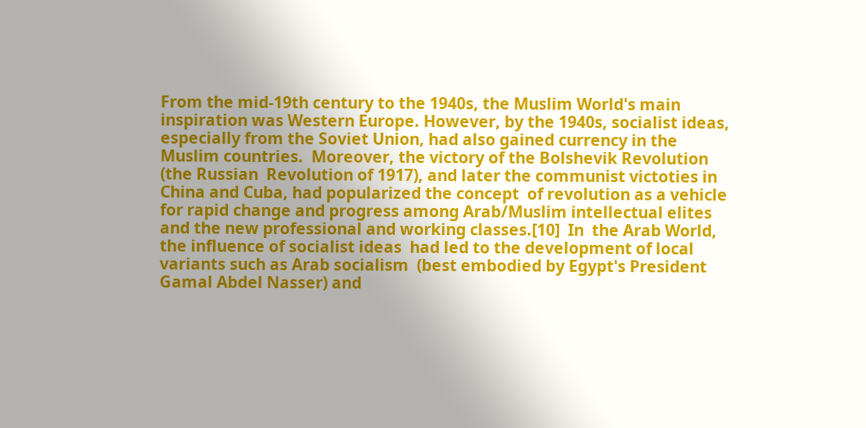From the mid-19th century to the 1940s, the Muslim World's main  inspiration was Western Europe. However, by the 1940s, socialist ideas, especially from the Soviet Union, had also gained currency in the Muslim countries.  Moreover, the victory of the Bolshevik Revolution (the Russian  Revolution of 1917), and later the communist victoties in China and Cuba, had popularized the concept  of revolution as a vehicle for rapid change and progress among Arab/Muslim intellectual elites and the new professional and working classes.[10]  In  the Arab World, the influence of socialist ideas  had led to the development of local variants such as Arab socialism  (best embodied by Egypt's President Gamal Abdel Nasser) and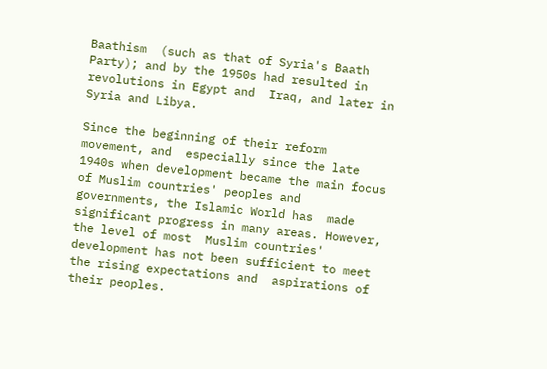Baathism  (such as that of Syria's Baath Party); and by the 1950s had resulted in  revolutions in Egypt and  Iraq, and later in Syria and Libya.

Since the beginning of their reform movement, and  especially since the late 1940s when development became the main focus  of Muslim countries' peoples and governments, the Islamic World has  made significant progress in many areas. However, the level of most  Muslim countries'  development has not been sufficient to meet the rising expectations and  aspirations of their peoples.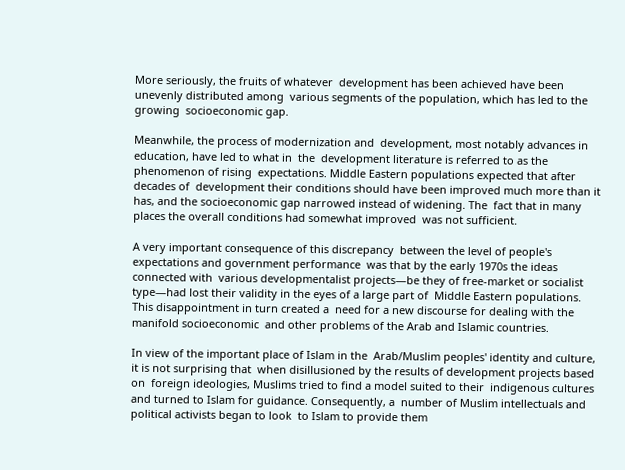More seriously, the fruits of whatever  development has been achieved have been unevenly distributed among  various segments of the population, which has led to the growing  socioeconomic gap.

Meanwhile, the process of modernization and  development, most notably advances in education, have led to what in  the  development literature is referred to as the phenomenon of rising  expectations. Middle Eastern populations expected that after decades of  development their conditions should have been improved much more than it has, and the socioeconomic gap narrowed instead of widening. The  fact that in many places the overall conditions had somewhat improved  was not sufficient.

A very important consequence of this discrepancy  between the level of people's expectations and government performance  was that by the early 1970s the ideas connected with  various developmentalist projects—be they of free-market or socialist  type—had lost their validity in the eyes of a large part of  Middle Eastern populations. This disappointment in turn created a  need for a new discourse for dealing with the manifold socioeconomic  and other problems of the Arab and Islamic countries.

In view of the important place of Islam in the  Arab/Muslim peoples' identity and culture, it is not surprising that  when disillusioned by the results of development projects based on  foreign ideologies, Muslims tried to find a model suited to their  indigenous cultures and turned to Islam for guidance. Consequently, a  number of Muslim intellectuals and political activists began to look  to Islam to provide them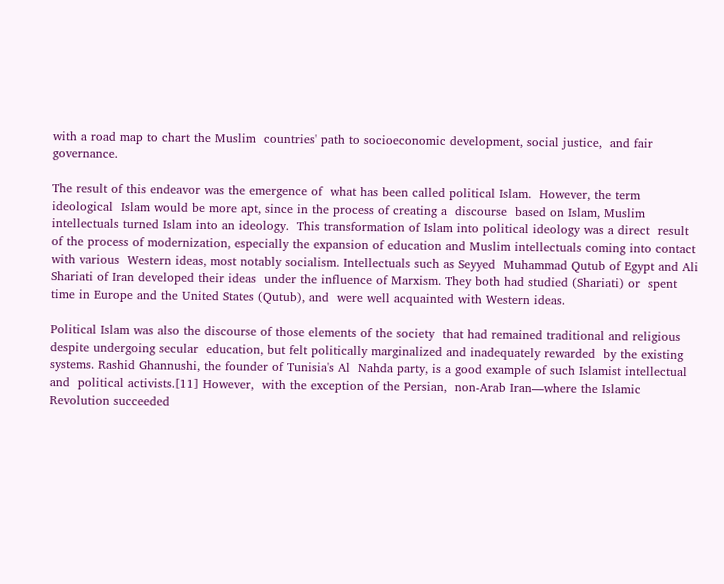with a road map to chart the Muslim  countries' path to socioeconomic development, social justice,  and fair governance.

The result of this endeavor was the emergence of  what has been called political Islam.  However, the term ideological  Islam would be more apt, since in the process of creating a  discourse  based on Islam, Muslim intellectuals turned Islam into an ideology.  This transformation of Islam into political ideology was a direct  result of the process of modernization, especially the expansion of education and Muslim intellectuals coming into contact with various  Western ideas, most notably socialism. Intellectuals such as Seyyed  Muhammad Qutub of Egypt and Ali Shariati of Iran developed their ideas  under the influence of Marxism. They both had studied (Shariati) or  spent time in Europe and the United States (Qutub), and  were well acquainted with Western ideas.

Political Islam was also the discourse of those elements of the society  that had remained traditional and religious despite undergoing secular  education, but felt politically marginalized and inadequately rewarded  by the existing systems. Rashid Ghannushi, the founder of Tunisia's Al  Nahda party, is a good example of such Islamist intellectual and  political activists.[11] However,  with the exception of the Persian,  non-Arab Iran—where the Islamic Revolution succeeded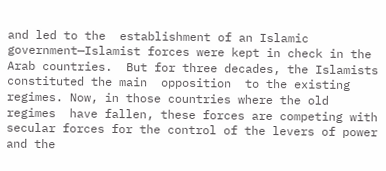and led to the  establishment of an Islamic  government—Islamist forces were kept in check in the Arab countries.  But for three decades, the Islamists constituted the main  opposition  to the existing regimes. Now, in those countries where the old regimes  have fallen, these forces are competing with secular forces for the control of the levers of power and the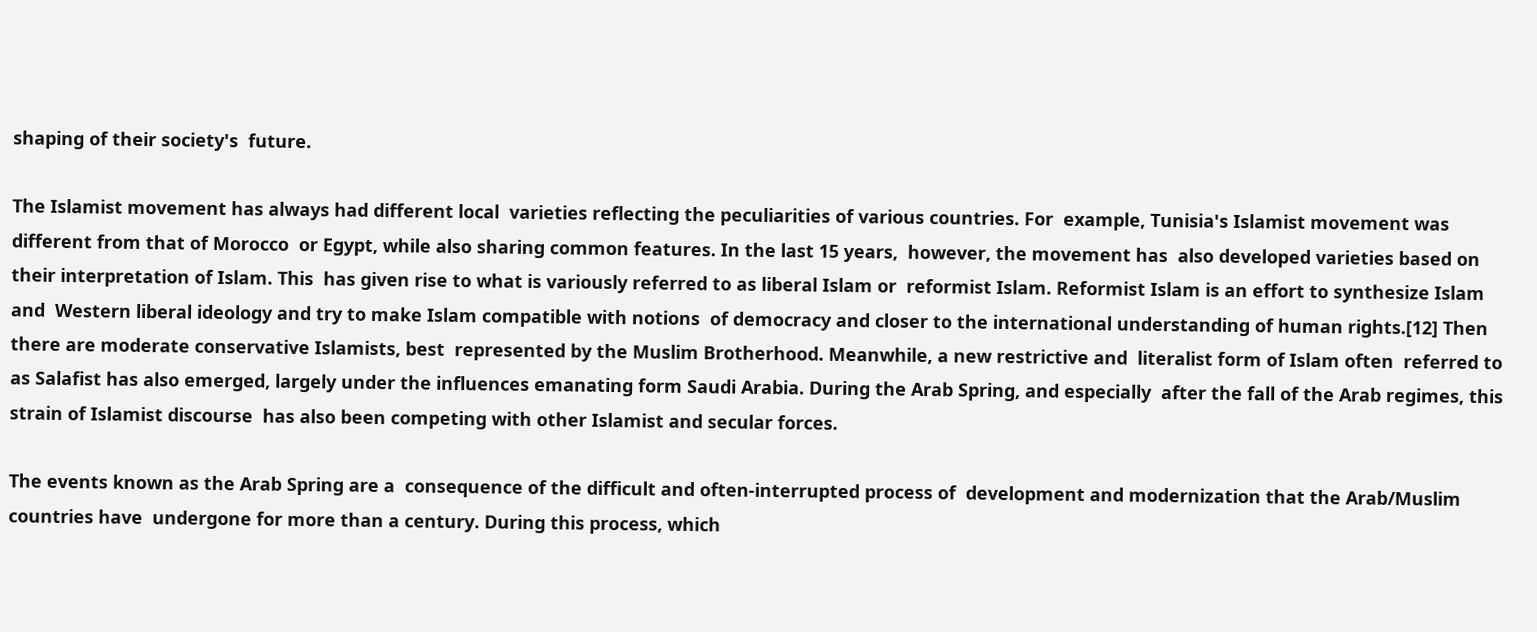shaping of their society's  future.

The Islamist movement has always had different local  varieties reflecting the peculiarities of various countries. For  example, Tunisia's Islamist movement was different from that of Morocco  or Egypt, while also sharing common features. In the last 15 years,  however, the movement has  also developed varieties based on their interpretation of Islam. This  has given rise to what is variously referred to as liberal Islam or  reformist Islam. Reformist Islam is an effort to synthesize Islam and  Western liberal ideology and try to make Islam compatible with notions  of democracy and closer to the international understanding of human rights.[12] Then there are moderate conservative Islamists, best  represented by the Muslim Brotherhood. Meanwhile, a new restrictive and  literalist form of Islam often  referred to as Salafist has also emerged, largely under the influences emanating form Saudi Arabia. During the Arab Spring, and especially  after the fall of the Arab regimes, this strain of Islamist discourse  has also been competing with other Islamist and secular forces.

The events known as the Arab Spring are a  consequence of the difficult and often-interrupted process of  development and modernization that the Arab/Muslim countries have  undergone for more than a century. During this process, which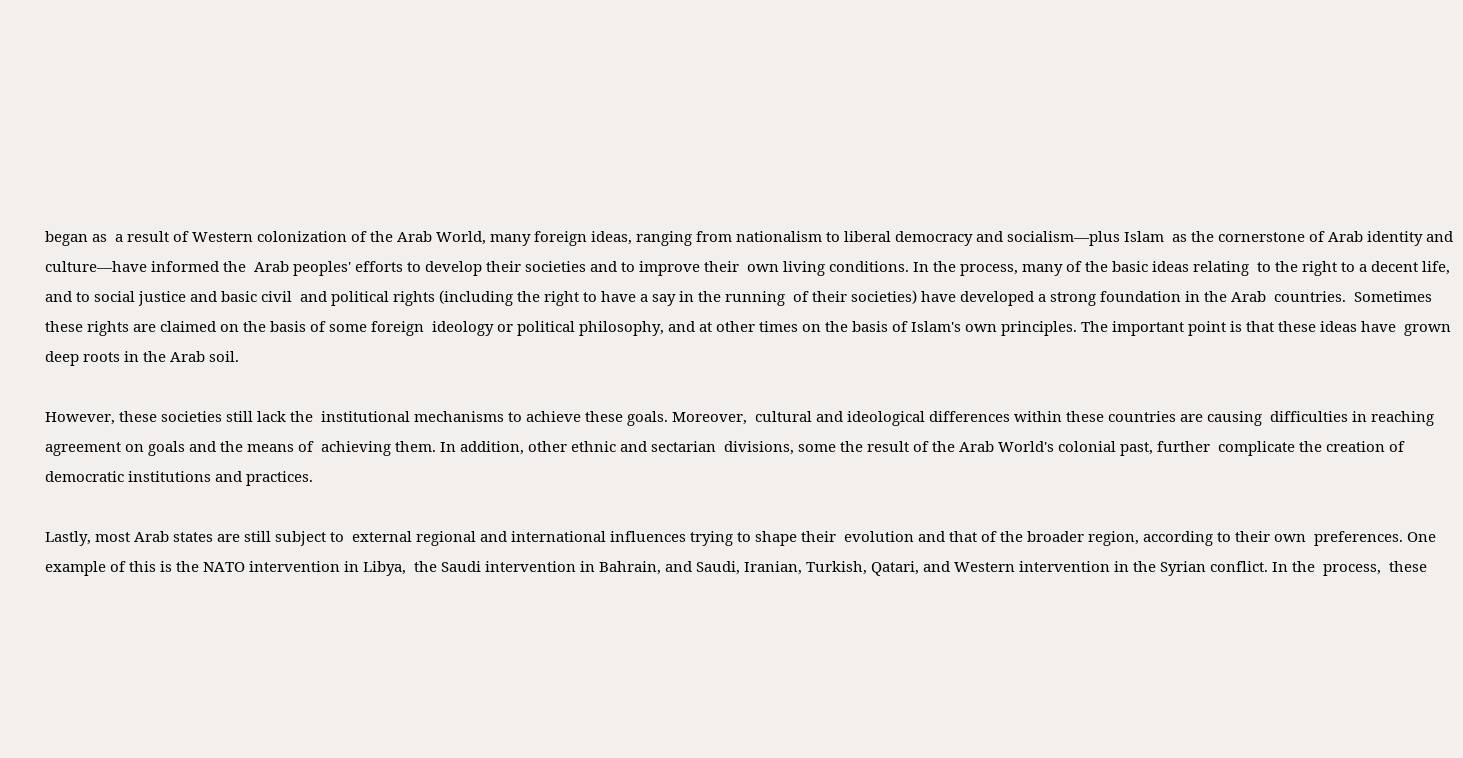began as  a result of Western colonization of the Arab World, many foreign ideas, ranging from nationalism to liberal democracy and socialism—plus Islam  as the cornerstone of Arab identity and culture—have informed the  Arab peoples' efforts to develop their societies and to improve their  own living conditions. In the process, many of the basic ideas relating  to the right to a decent life, and to social justice and basic civil  and political rights (including the right to have a say in the running  of their societies) have developed a strong foundation in the Arab  countries.  Sometimes these rights are claimed on the basis of some foreign  ideology or political philosophy, and at other times on the basis of Islam's own principles. The important point is that these ideas have  grown deep roots in the Arab soil.

However, these societies still lack the  institutional mechanisms to achieve these goals. Moreover,  cultural and ideological differences within these countries are causing  difficulties in reaching agreement on goals and the means of  achieving them. In addition, other ethnic and sectarian  divisions, some the result of the Arab World's colonial past, further  complicate the creation of democratic institutions and practices.

Lastly, most Arab states are still subject to  external regional and international influences trying to shape their  evolution and that of the broader region, according to their own  preferences. One example of this is the NATO intervention in Libya,  the Saudi intervention in Bahrain, and Saudi, Iranian, Turkish, Qatari, and Western intervention in the Syrian conflict. In the  process,  these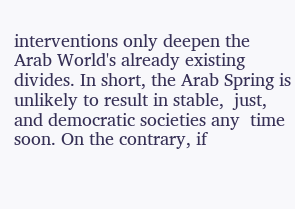interventions only deepen the Arab World's already existing  divides. In short, the Arab Spring is unlikely to result in stable,  just, and democratic societies any  time soon. On the contrary, if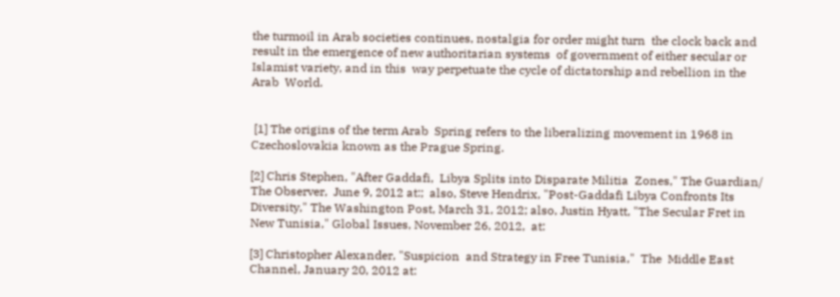the turmoil in Arab societies continues, nostalgia for order might turn  the clock back and result in the emergence of new authoritarian systems  of government of either secular or Islamist variety, and in this  way perpetuate the cycle of dictatorship and rebellion in the Arab  World.


 [1] The origins of the term Arab  Spring refers to the liberalizing movement in 1968 in  Czechoslovakia known as the Prague Spring.

[2] Chris Stephen, "After Gaddafi,  Libya Splits into Disparate Militia  Zones," The Guardian/ The Observer,  June 9, 2012 at:;  also, Steve Hendrix, "Post-Gaddafi Libya Confronts Its Diversity," The Washington Post, March 31, 2012; also, Justin Hyatt, "The Secular Fret in New Tunisia," Global Issues, November 26, 2012,  at:

[3] Christopher Alexander, "Suspicion  and Strategy in Free Tunisia,"  The  Middle East Channel, January 20, 2012 at: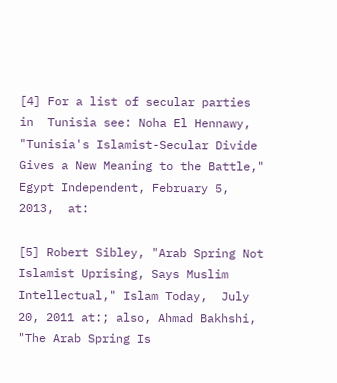[4] For a list of secular parties in  Tunisia see: Noha El Hennawy,  "Tunisia's Islamist-Secular Divide Gives a New Meaning to the Battle," Egypt Independent, February 5,  2013,  at:

[5] Robert Sibley, "Arab Spring Not  Islamist Uprising, Says Muslim Intellectual," Islam Today,  July 20, 2011 at:; also, Ahmad Bakhshi, "The Arab Spring Is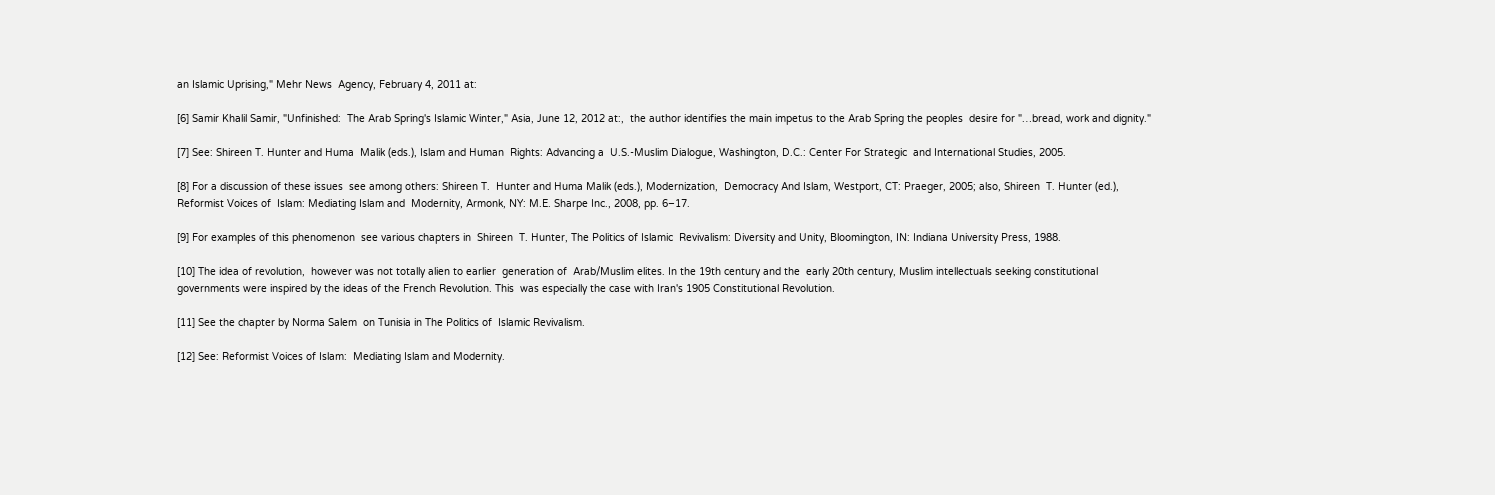an Islamic Uprising," Mehr News  Agency, February 4, 2011 at:

[6] Samir Khalil Samir, "Unfinished:  The Arab Spring's Islamic Winter," Asia, June 12, 2012 at:,  the author identifies the main impetus to the Arab Spring the peoples  desire for "…bread, work and dignity."

[7] See: Shireen T. Hunter and Huma  Malik (eds.), Islam and Human  Rights: Advancing a  U.S.-Muslim Dialogue, Washington, D.C.: Center For Strategic  and International Studies, 2005.

[8] For a discussion of these issues  see among others: Shireen T.  Hunter and Huma Malik (eds.), Modernization,  Democracy And Islam, Westport, CT: Praeger, 2005; also, Shireen  T. Hunter (ed.), Reformist Voices of  Islam: Mediating Islam and  Modernity, Armonk, NY: M.E. Sharpe Inc., 2008, pp. 6–17.

[9] For examples of this phenomenon  see various chapters in  Shireen  T. Hunter, The Politics of Islamic  Revivalism: Diversity and Unity, Bloomington, IN: Indiana University Press, 1988.

[10] The idea of revolution,  however was not totally alien to earlier  generation of  Arab/Muslim elites. In the 19th century and the  early 20th century, Muslim intellectuals seeking constitutional  governments were inspired by the ideas of the French Revolution. This  was especially the case with Iran's 1905 Constitutional Revolution.

[11] See the chapter by Norma Salem  on Tunisia in The Politics of  Islamic Revivalism.

[12] See: Reformist Voices of Islam:  Mediating Islam and Modernity.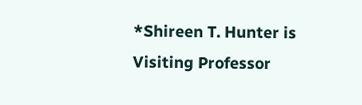*Shireen T. Hunter is Visiting Professor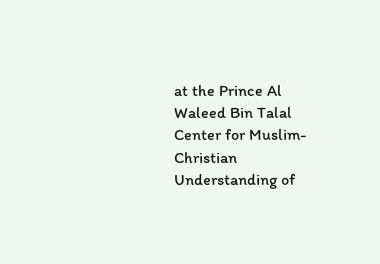at the Prince Al Waleed Bin Talal Center for Muslim-Christian Understanding of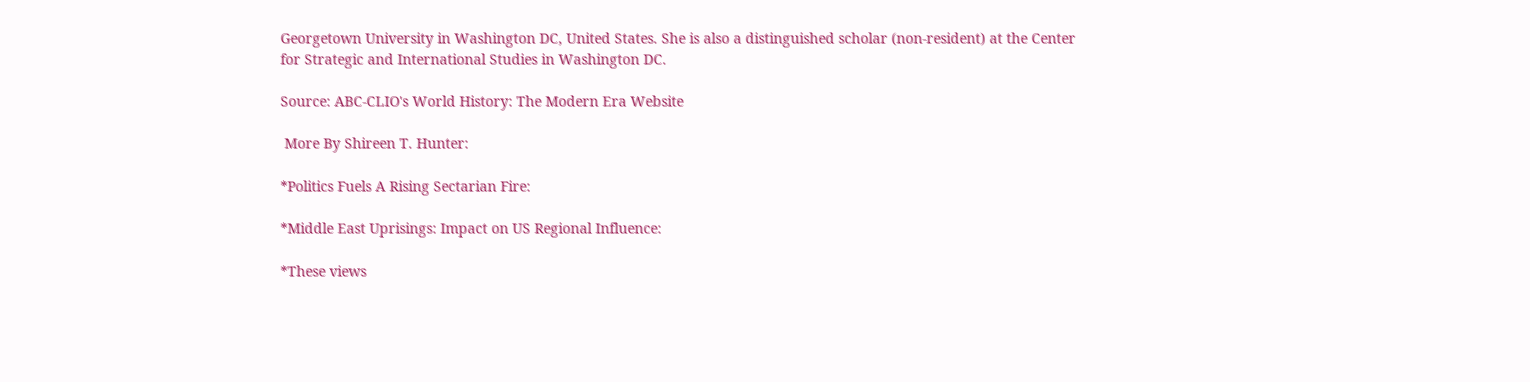Georgetown University in Washington DC, United States. She is also a distinguished scholar (non-resident) at the Center for Strategic and International Studies in Washington DC.

Source: ABC-CLIO's World History: The Modern Era Website

 More By Shireen T. Hunter:

*Politics Fuels A Rising Sectarian Fire:

*Middle East Uprisings: Impact on US Regional Influence:

*These views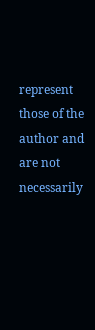represent those of the author and are not necessarily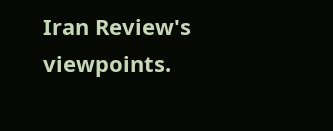Iran Review's viewpoints.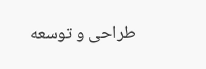طراحی و توسعه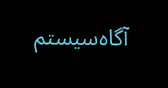آگاه‌سیستم